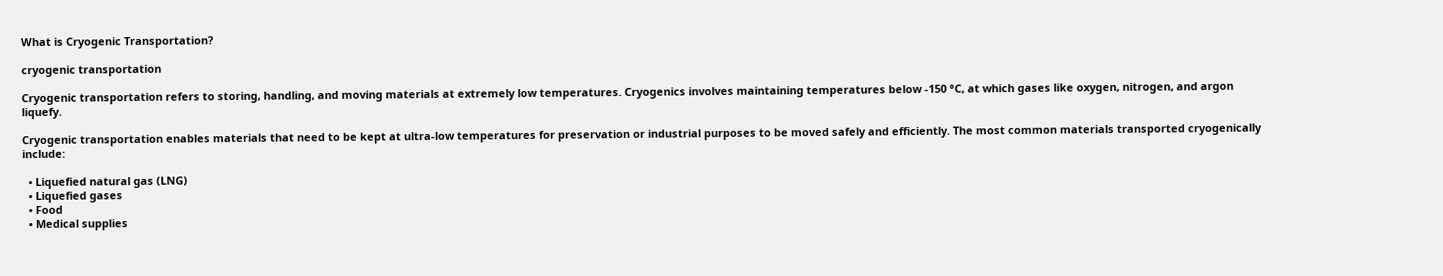What is Cryogenic Transportation?

cryogenic transportation

Cryogenic transportation refers to storing, handling, and moving materials at extremely low temperatures. Cryogenics involves maintaining temperatures below -150 °C, at which gases like oxygen, nitrogen, and argon liquefy.

Cryogenic transportation enables materials that need to be kept at ultra-low temperatures for preservation or industrial purposes to be moved safely and efficiently. The most common materials transported cryogenically include:

  • Liquefied natural gas (LNG)
  • Liquefied gases
  • Food
  • Medical supplies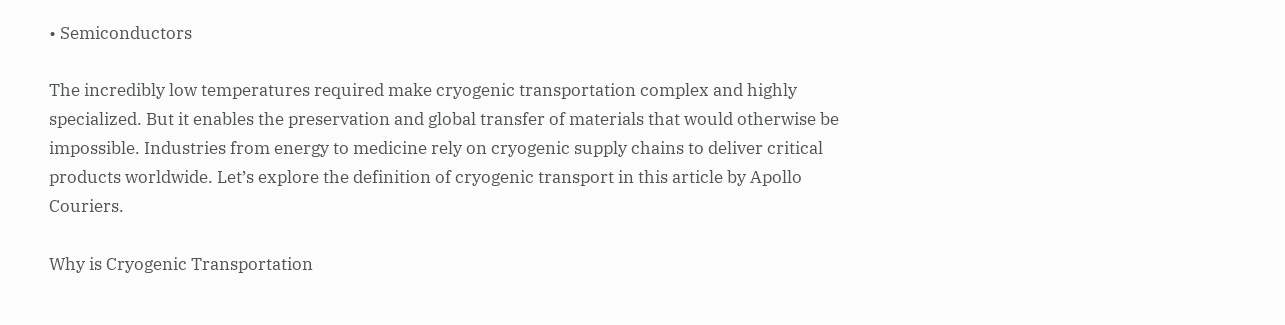• Semiconductors

The incredibly low temperatures required make cryogenic transportation complex and highly specialized. But it enables the preservation and global transfer of materials that would otherwise be impossible. Industries from energy to medicine rely on cryogenic supply chains to deliver critical products worldwide. Let’s explore the definition of cryogenic transport in this article by Apollo Couriers.

Why is Cryogenic Transportation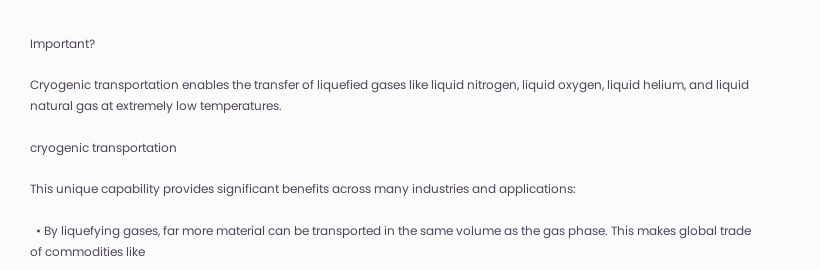Important?

Cryogenic transportation enables the transfer of liquefied gases like liquid nitrogen, liquid oxygen, liquid helium, and liquid natural gas at extremely low temperatures.

cryogenic transportation

This unique capability provides significant benefits across many industries and applications:

  • By liquefying gases, far more material can be transported in the same volume as the gas phase. This makes global trade of commodities like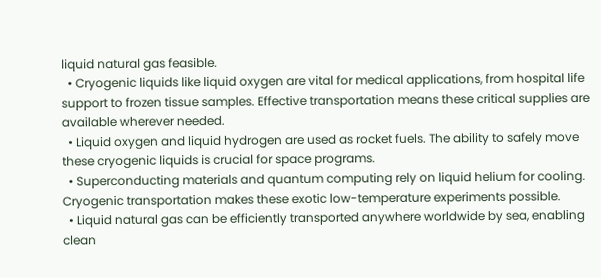liquid natural gas feasible.
  • Cryogenic liquids like liquid oxygen are vital for medical applications, from hospital life support to frozen tissue samples. Effective transportation means these critical supplies are available wherever needed.
  • Liquid oxygen and liquid hydrogen are used as rocket fuels. The ability to safely move these cryogenic liquids is crucial for space programs.
  • Superconducting materials and quantum computing rely on liquid helium for cooling. Cryogenic transportation makes these exotic low-temperature experiments possible.
  • Liquid natural gas can be efficiently transported anywhere worldwide by sea, enabling clean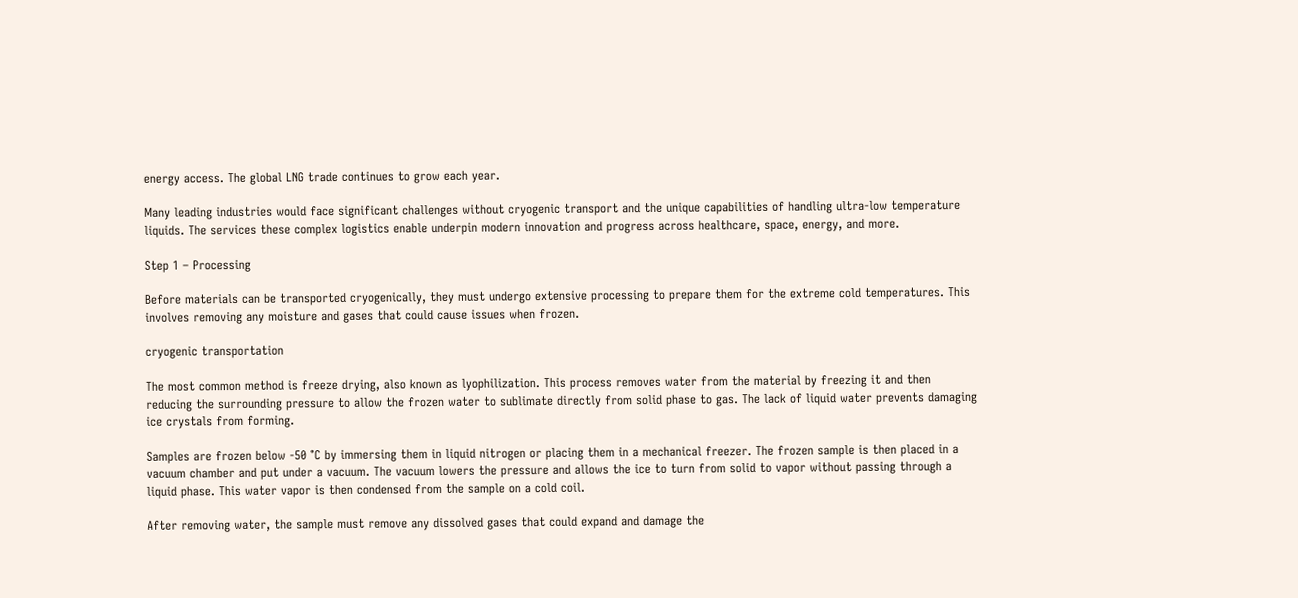energy access. The global LNG trade continues to grow each year.

Many leading industries would face significant challenges without cryogenic transport and the unique capabilities of handling ultra-low temperature liquids. The services these complex logistics enable underpin modern innovation and progress across healthcare, space, energy, and more.

Step 1 – Processing

Before materials can be transported cryogenically, they must undergo extensive processing to prepare them for the extreme cold temperatures. This involves removing any moisture and gases that could cause issues when frozen.

cryogenic transportation

The most common method is freeze drying, also known as lyophilization. This process removes water from the material by freezing it and then reducing the surrounding pressure to allow the frozen water to sublimate directly from solid phase to gas. The lack of liquid water prevents damaging ice crystals from forming.

Samples are frozen below -50 °C by immersing them in liquid nitrogen or placing them in a mechanical freezer. The frozen sample is then placed in a vacuum chamber and put under a vacuum. The vacuum lowers the pressure and allows the ice to turn from solid to vapor without passing through a liquid phase. This water vapor is then condensed from the sample on a cold coil.

After removing water, the sample must remove any dissolved gases that could expand and damage the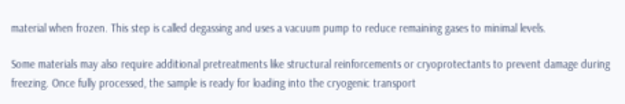material when frozen. This step is called degassing and uses a vacuum pump to reduce remaining gases to minimal levels.

Some materials may also require additional pretreatments like structural reinforcements or cryoprotectants to prevent damage during freezing. Once fully processed, the sample is ready for loading into the cryogenic transport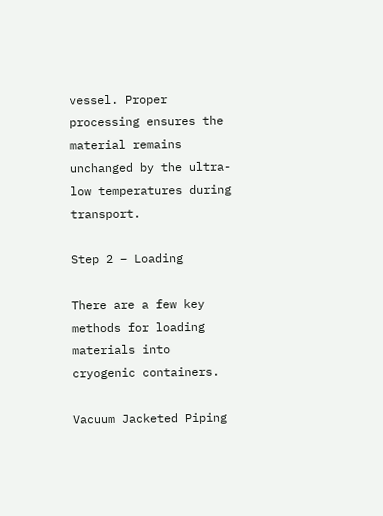vessel. Proper processing ensures the material remains unchanged by the ultra-low temperatures during transport.

Step 2 – Loading

There are a few key methods for loading materials into cryogenic containers.

Vacuum Jacketed Piping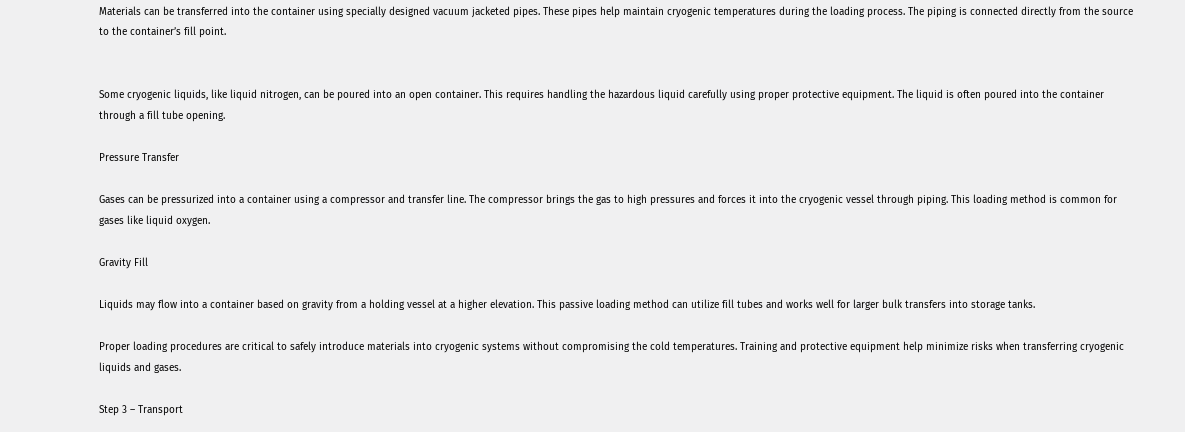Materials can be transferred into the container using specially designed vacuum jacketed pipes. These pipes help maintain cryogenic temperatures during the loading process. The piping is connected directly from the source to the container’s fill point.


Some cryogenic liquids, like liquid nitrogen, can be poured into an open container. This requires handling the hazardous liquid carefully using proper protective equipment. The liquid is often poured into the container through a fill tube opening.

Pressure Transfer

Gases can be pressurized into a container using a compressor and transfer line. The compressor brings the gas to high pressures and forces it into the cryogenic vessel through piping. This loading method is common for gases like liquid oxygen.

Gravity Fill

Liquids may flow into a container based on gravity from a holding vessel at a higher elevation. This passive loading method can utilize fill tubes and works well for larger bulk transfers into storage tanks.

Proper loading procedures are critical to safely introduce materials into cryogenic systems without compromising the cold temperatures. Training and protective equipment help minimize risks when transferring cryogenic liquids and gases.

Step 3 – Transport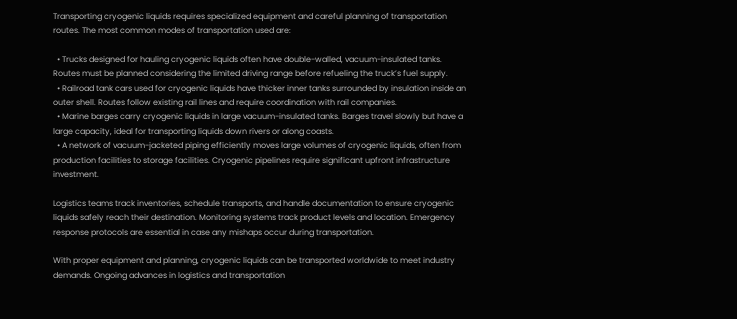Transporting cryogenic liquids requires specialized equipment and careful planning of transportation routes. The most common modes of transportation used are:

  • Trucks designed for hauling cryogenic liquids often have double-walled, vacuum-insulated tanks. Routes must be planned considering the limited driving range before refueling the truck’s fuel supply.
  • Railroad tank cars used for cryogenic liquids have thicker inner tanks surrounded by insulation inside an outer shell. Routes follow existing rail lines and require coordination with rail companies.
  • Marine barges carry cryogenic liquids in large vacuum-insulated tanks. Barges travel slowly but have a large capacity, ideal for transporting liquids down rivers or along coasts.
  • A network of vacuum-jacketed piping efficiently moves large volumes of cryogenic liquids, often from production facilities to storage facilities. Cryogenic pipelines require significant upfront infrastructure investment.

Logistics teams track inventories, schedule transports, and handle documentation to ensure cryogenic liquids safely reach their destination. Monitoring systems track product levels and location. Emergency response protocols are essential in case any mishaps occur during transportation.

With proper equipment and planning, cryogenic liquids can be transported worldwide to meet industry demands. Ongoing advances in logistics and transportation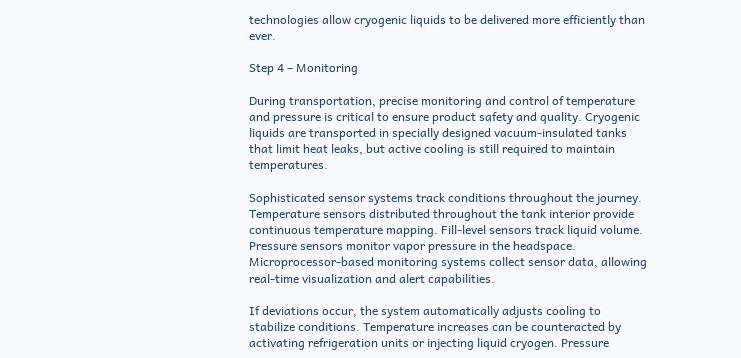technologies allow cryogenic liquids to be delivered more efficiently than ever.

Step 4 – Monitoring

During transportation, precise monitoring and control of temperature and pressure is critical to ensure product safety and quality. Cryogenic liquids are transported in specially designed vacuum-insulated tanks that limit heat leaks, but active cooling is still required to maintain temperatures.

Sophisticated sensor systems track conditions throughout the journey. Temperature sensors distributed throughout the tank interior provide continuous temperature mapping. Fill-level sensors track liquid volume. Pressure sensors monitor vapor pressure in the headspace. Microprocessor-based monitoring systems collect sensor data, allowing real-time visualization and alert capabilities.

If deviations occur, the system automatically adjusts cooling to stabilize conditions. Temperature increases can be counteracted by activating refrigeration units or injecting liquid cryogen. Pressure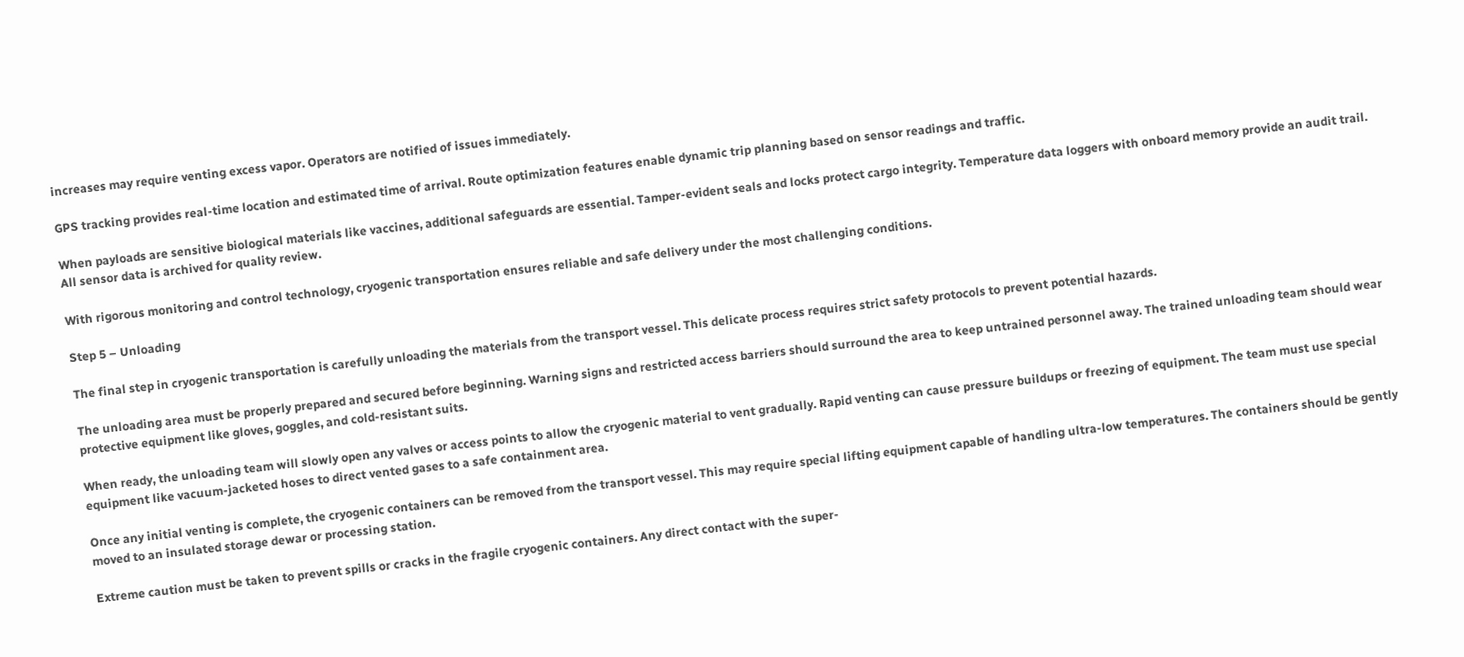increases may require venting excess vapor. Operators are notified of issues immediately.

GPS tracking provides real-time location and estimated time of arrival. Route optimization features enable dynamic trip planning based on sensor readings and traffic.

When payloads are sensitive biological materials like vaccines, additional safeguards are essential. Tamper-evident seals and locks protect cargo integrity. Temperature data loggers with onboard memory provide an audit trail. All sensor data is archived for quality review.

With rigorous monitoring and control technology, cryogenic transportation ensures reliable and safe delivery under the most challenging conditions.

Step 5 – Unloading

The final step in cryogenic transportation is carefully unloading the materials from the transport vessel. This delicate process requires strict safety protocols to prevent potential hazards.

The unloading area must be properly prepared and secured before beginning. Warning signs and restricted access barriers should surround the area to keep untrained personnel away. The trained unloading team should wear protective equipment like gloves, goggles, and cold-resistant suits.

When ready, the unloading team will slowly open any valves or access points to allow the cryogenic material to vent gradually. Rapid venting can cause pressure buildups or freezing of equipment. The team must use special equipment like vacuum-jacketed hoses to direct vented gases to a safe containment area.

Once any initial venting is complete, the cryogenic containers can be removed from the transport vessel. This may require special lifting equipment capable of handling ultra-low temperatures. The containers should be gently moved to an insulated storage dewar or processing station.

Extreme caution must be taken to prevent spills or cracks in the fragile cryogenic containers. Any direct contact with the super-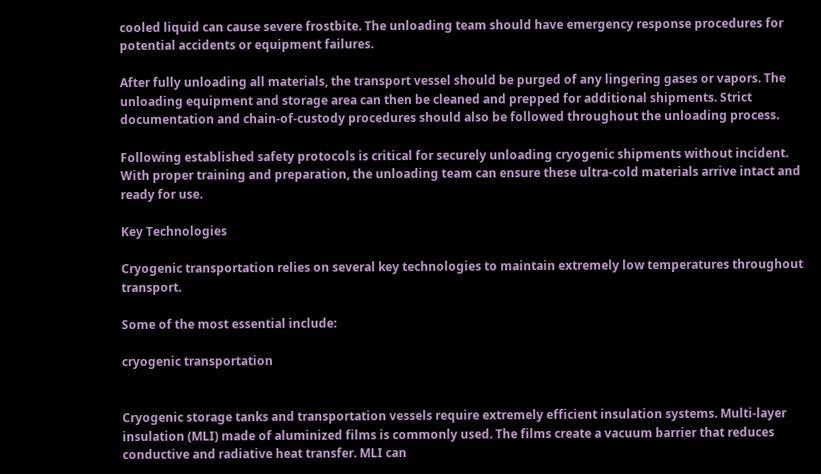cooled liquid can cause severe frostbite. The unloading team should have emergency response procedures for potential accidents or equipment failures.

After fully unloading all materials, the transport vessel should be purged of any lingering gases or vapors. The unloading equipment and storage area can then be cleaned and prepped for additional shipments. Strict documentation and chain-of-custody procedures should also be followed throughout the unloading process.

Following established safety protocols is critical for securely unloading cryogenic shipments without incident. With proper training and preparation, the unloading team can ensure these ultra-cold materials arrive intact and ready for use.

Key Technologies

Cryogenic transportation relies on several key technologies to maintain extremely low temperatures throughout transport.

Some of the most essential include:

cryogenic transportation


Cryogenic storage tanks and transportation vessels require extremely efficient insulation systems. Multi-layer insulation (MLI) made of aluminized films is commonly used. The films create a vacuum barrier that reduces conductive and radiative heat transfer. MLI can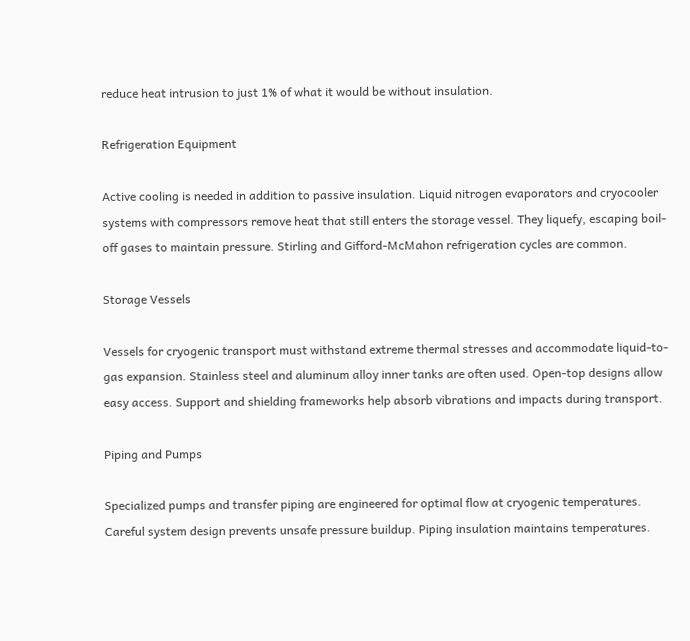reduce heat intrusion to just 1% of what it would be without insulation.

Refrigeration Equipment

Active cooling is needed in addition to passive insulation. Liquid nitrogen evaporators and cryocooler systems with compressors remove heat that still enters the storage vessel. They liquefy, escaping boil-off gases to maintain pressure. Stirling and Gifford-McMahon refrigeration cycles are common.

Storage Vessels

Vessels for cryogenic transport must withstand extreme thermal stresses and accommodate liquid-to-gas expansion. Stainless steel and aluminum alloy inner tanks are often used. Open-top designs allow easy access. Support and shielding frameworks help absorb vibrations and impacts during transport.

Piping and Pumps

Specialized pumps and transfer piping are engineered for optimal flow at cryogenic temperatures. Careful system design prevents unsafe pressure buildup. Piping insulation maintains temperatures.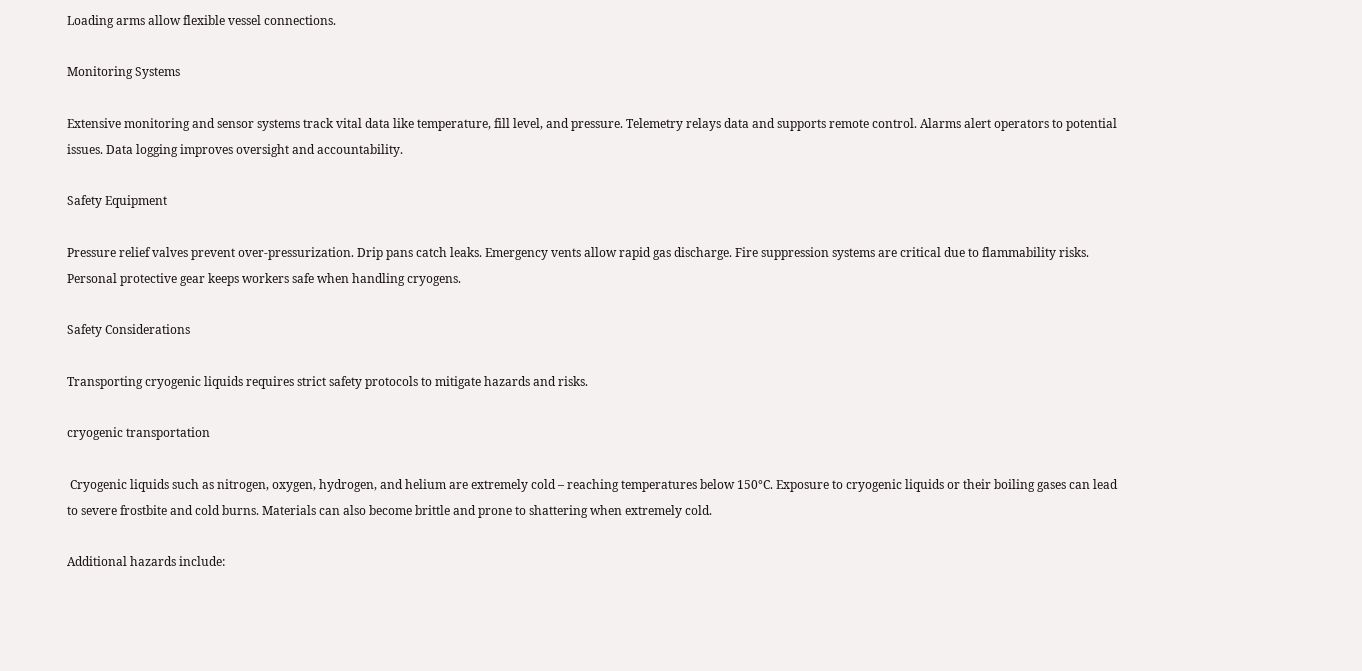Loading arms allow flexible vessel connections.

Monitoring Systems

Extensive monitoring and sensor systems track vital data like temperature, fill level, and pressure. Telemetry relays data and supports remote control. Alarms alert operators to potential issues. Data logging improves oversight and accountability.

Safety Equipment

Pressure relief valves prevent over-pressurization. Drip pans catch leaks. Emergency vents allow rapid gas discharge. Fire suppression systems are critical due to flammability risks. Personal protective gear keeps workers safe when handling cryogens.

Safety Considerations

Transporting cryogenic liquids requires strict safety protocols to mitigate hazards and risks.

cryogenic transportation

 Cryogenic liquids such as nitrogen, oxygen, hydrogen, and helium are extremely cold – reaching temperatures below 150°C. Exposure to cryogenic liquids or their boiling gases can lead to severe frostbite and cold burns. Materials can also become brittle and prone to shattering when extremely cold.

Additional hazards include: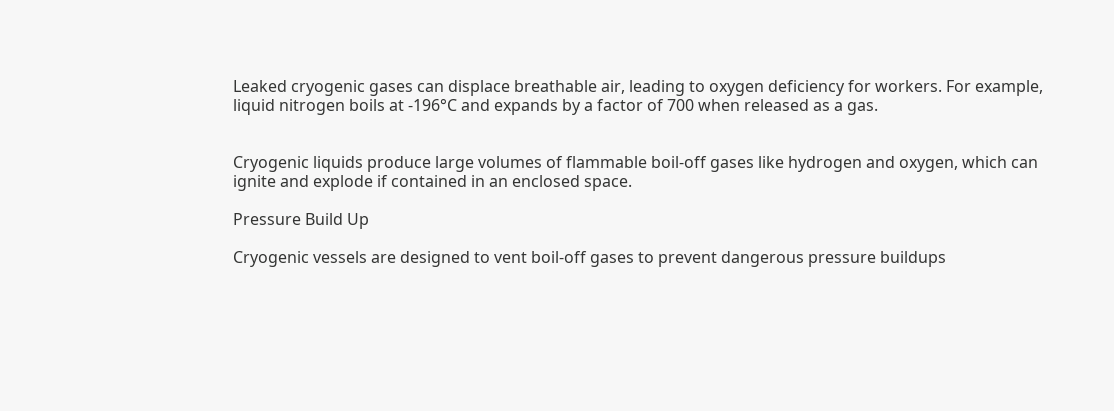Leaked cryogenic gases can displace breathable air, leading to oxygen deficiency for workers. For example, liquid nitrogen boils at -196°C and expands by a factor of 700 when released as a gas.


Cryogenic liquids produce large volumes of flammable boil-off gases like hydrogen and oxygen, which can ignite and explode if contained in an enclosed space.

Pressure Build Up

Cryogenic vessels are designed to vent boil-off gases to prevent dangerous pressure buildups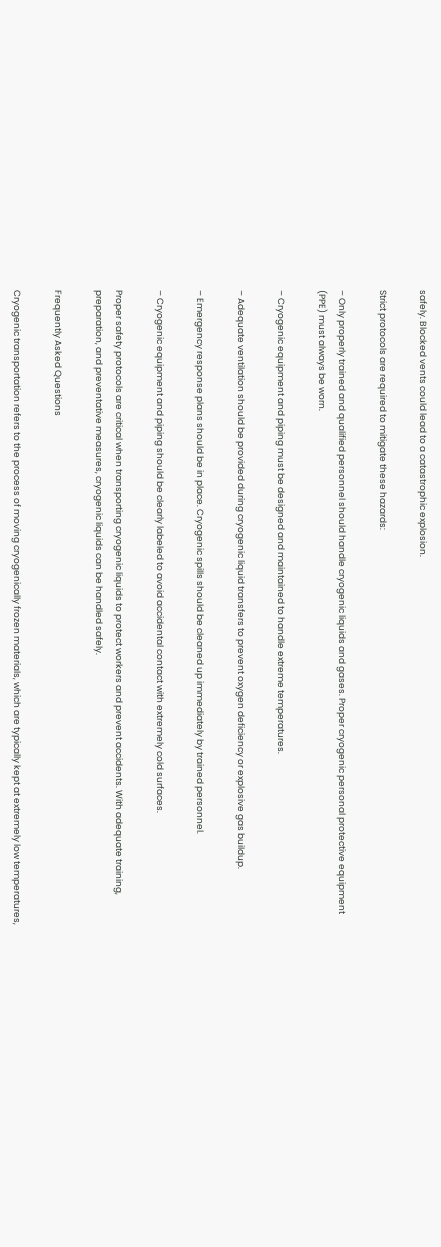safely. Blocked vents could lead to a catastrophic explosion.

Strict protocols are required to mitigate these hazards:

– Only properly trained and qualified personnel should handle cryogenic liquids and gases. Proper cryogenic personal protective equipment (PPE) must always be worn.

– Cryogenic equipment and piping must be designed and maintained to handle extreme temperatures.

– Adequate ventilation should be provided during cryogenic liquid transfers to prevent oxygen deficiency or explosive gas buildup.

– Emergency response plans should be in place. Cryogenic spills should be cleaned up immediately by trained personnel.

– Cryogenic equipment and piping should be clearly labeled to avoid accidental contact with extremely cold surfaces.

Proper safety protocols are critical when transporting cryogenic liquids to protect workers and prevent accidents. With adequate training, preparation, and preventative measures, cryogenic liquids can be handled safely.

Frequently Asked Questions

Cryogenic transportation refers to the process of moving cryogenically frozen materials, which are typically kept at extremely low temperatures,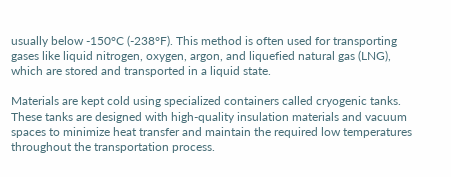usually below -150°C (-238°F). This method is often used for transporting gases like liquid nitrogen, oxygen, argon, and liquefied natural gas (LNG), which are stored and transported in a liquid state.

Materials are kept cold using specialized containers called cryogenic tanks. These tanks are designed with high-quality insulation materials and vacuum spaces to minimize heat transfer and maintain the required low temperatures throughout the transportation process.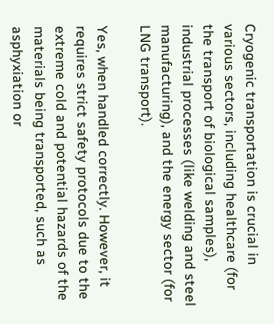Cryogenic transportation is crucial in various sectors, including healthcare (for the transport of biological samples), industrial processes (like welding and steel manufacturing), and the energy sector (for LNG transport).

Yes, when handled correctly. However, it requires strict safety protocols due to the extreme cold and potential hazards of the materials being transported, such as asphyxiation or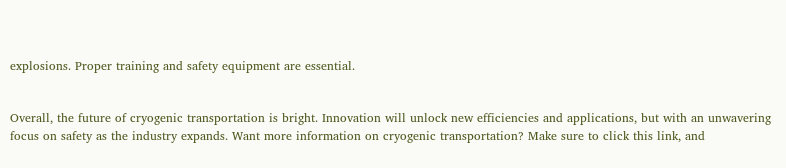explosions. Proper training and safety equipment are essential.


Overall, the future of cryogenic transportation is bright. Innovation will unlock new efficiencies and applications, but with an unwavering focus on safety as the industry expands. Want more information on cryogenic transportation? Make sure to click this link, and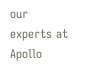our experts at Apollo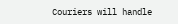Couriers will handle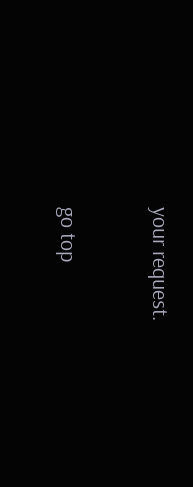your request.


go top